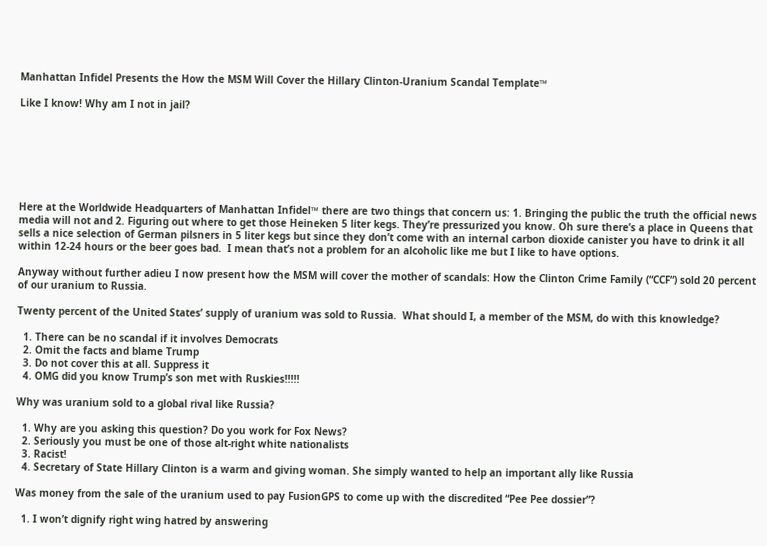Manhattan Infidel Presents the How the MSM Will Cover the Hillary Clinton-Uranium Scandal Template™

Like I know! Why am I not in jail?







Here at the Worldwide Headquarters of Manhattan Infidel™ there are two things that concern us: 1. Bringing the public the truth the official news media will not and 2. Figuring out where to get those Heineken 5 liter kegs. They’re pressurized you know. Oh sure there’s a place in Queens that sells a nice selection of German pilsners in 5 liter kegs but since they don’t come with an internal carbon dioxide canister you have to drink it all within 12-24 hours or the beer goes bad.  I mean that’s not a problem for an alcoholic like me but I like to have options.

Anyway without further adieu I now present how the MSM will cover the mother of scandals: How the Clinton Crime Family (“CCF“) sold 20 percent of our uranium to Russia.

Twenty percent of the United States’ supply of uranium was sold to Russia.  What should I, a member of the MSM, do with this knowledge?

  1. There can be no scandal if it involves Democrats
  2. Omit the facts and blame Trump
  3. Do not cover this at all. Suppress it
  4. OMG did you know Trump’s son met with Ruskies!!!!!

Why was uranium sold to a global rival like Russia?

  1. Why are you asking this question? Do you work for Fox News?
  2. Seriously you must be one of those alt-right white nationalists
  3. Racist!
  4. Secretary of State Hillary Clinton is a warm and giving woman. She simply wanted to help an important ally like Russia

Was money from the sale of the uranium used to pay FusionGPS to come up with the discredited “Pee Pee dossier”?

  1. I won’t dignify right wing hatred by answering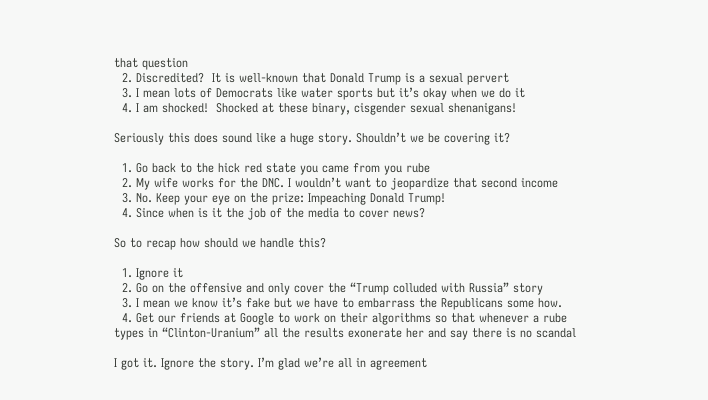that question
  2. Discredited?  It is well-known that Donald Trump is a sexual pervert
  3. I mean lots of Democrats like water sports but it’s okay when we do it
  4. I am shocked!  Shocked at these binary, cisgender sexual shenanigans!

Seriously this does sound like a huge story. Shouldn’t we be covering it?

  1. Go back to the hick red state you came from you rube
  2. My wife works for the DNC. I wouldn’t want to jeopardize that second income
  3. No. Keep your eye on the prize: Impeaching Donald Trump!
  4. Since when is it the job of the media to cover news?

So to recap how should we handle this?

  1. Ignore it
  2. Go on the offensive and only cover the “Trump colluded with Russia” story
  3. I mean we know it’s fake but we have to embarrass the Republicans some how.
  4. Get our friends at Google to work on their algorithms so that whenever a rube types in “Clinton-Uranium” all the results exonerate her and say there is no scandal

I got it. Ignore the story. I’m glad we’re all in agreement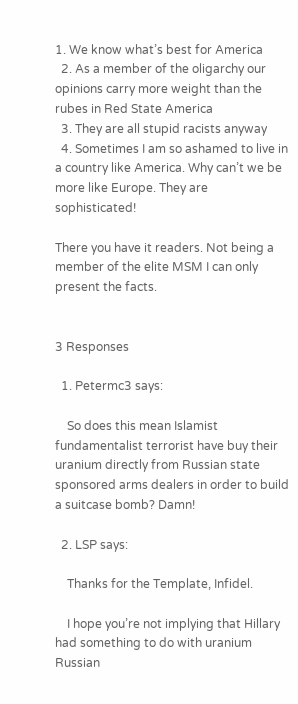1. We know what’s best for America
  2. As a member of the oligarchy our opinions carry more weight than the rubes in Red State America
  3. They are all stupid racists anyway
  4. Sometimes I am so ashamed to live in a country like America. Why can’t we be more like Europe. They are sophisticated!

There you have it readers. Not being a member of the elite MSM I can only present the facts.


3 Responses

  1. Petermc3 says:

    So does this mean Islamist fundamentalist terrorist have buy their uranium directly from Russian state sponsored arms dealers in order to build a suitcase bomb? Damn!

  2. LSP says:

    Thanks for the Template, Infidel.

    I hope you’re not implying that Hillary had something to do with uranium Russian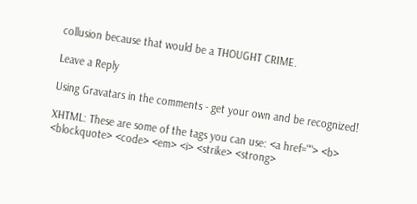collusion because that would be a THOUGHT CRIME.

Leave a Reply

Using Gravatars in the comments - get your own and be recognized!

XHTML: These are some of the tags you can use: <a href=""> <b> <blockquote> <code> <em> <i> <strike> <strong>